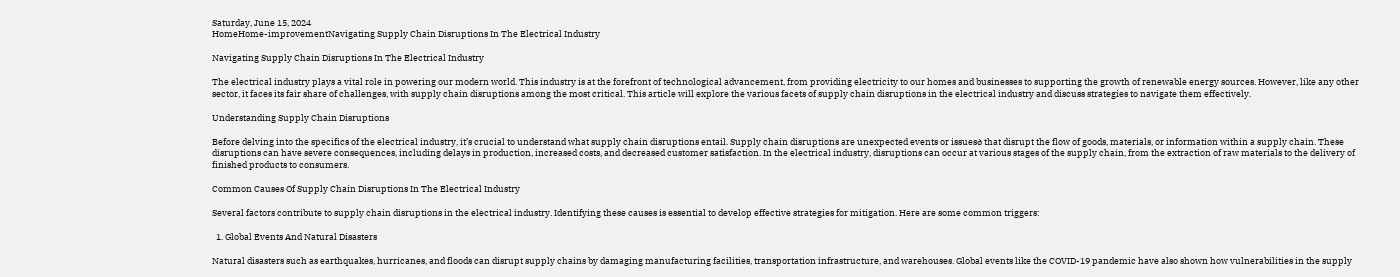Saturday, June 15, 2024
HomeHome-improvementNavigating Supply Chain Disruptions In The Electrical Industry

Navigating Supply Chain Disruptions In The Electrical Industry

The electrical industry plays a vital role in powering our modern world. This industry is at the forefront of technological advancement, from providing electricity to our homes and businesses to supporting the growth of renewable energy sources. However, like any other sector, it faces its fair share of challenges, with supply chain disruptions among the most critical. This article will explore the various facets of supply chain disruptions in the electrical industry and discuss strategies to navigate them effectively.

Understanding Supply Chain Disruptions

Before delving into the specifics of the electrical industry, it’s crucial to understand what supply chain disruptions entail. Supply chain disruptions are unexpected events or issues∂ that disrupt the flow of goods, materials, or information within a supply chain. These disruptions can have severe consequences, including delays in production, increased costs, and decreased customer satisfaction. In the electrical industry, disruptions can occur at various stages of the supply chain, from the extraction of raw materials to the delivery of finished products to consumers.

Common Causes Of Supply Chain Disruptions In The Electrical Industry

Several factors contribute to supply chain disruptions in the electrical industry. Identifying these causes is essential to develop effective strategies for mitigation. Here are some common triggers:

  1. Global Events And Natural Disasters

Natural disasters such as earthquakes, hurricanes, and floods can disrupt supply chains by damaging manufacturing facilities, transportation infrastructure, and warehouses. Global events like the COVID-19 pandemic have also shown how vulnerabilities in the supply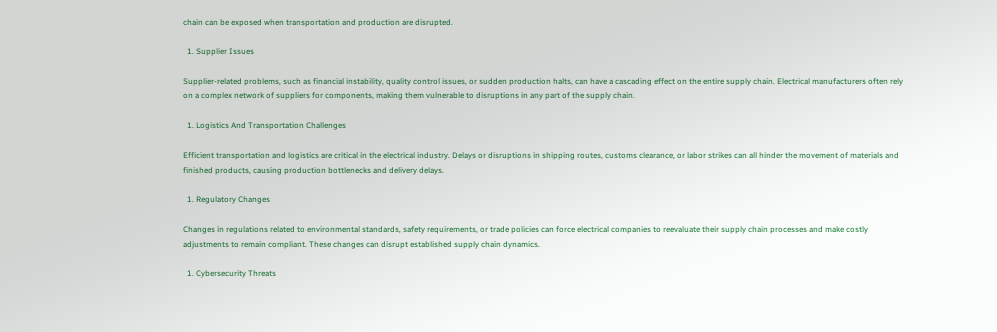chain can be exposed when transportation and production are disrupted.

  1. Supplier Issues

Supplier-related problems, such as financial instability, quality control issues, or sudden production halts, can have a cascading effect on the entire supply chain. Electrical manufacturers often rely on a complex network of suppliers for components, making them vulnerable to disruptions in any part of the supply chain.

  1. Logistics And Transportation Challenges

Efficient transportation and logistics are critical in the electrical industry. Delays or disruptions in shipping routes, customs clearance, or labor strikes can all hinder the movement of materials and finished products, causing production bottlenecks and delivery delays.

  1. Regulatory Changes

Changes in regulations related to environmental standards, safety requirements, or trade policies can force electrical companies to reevaluate their supply chain processes and make costly adjustments to remain compliant. These changes can disrupt established supply chain dynamics.

  1. Cybersecurity Threats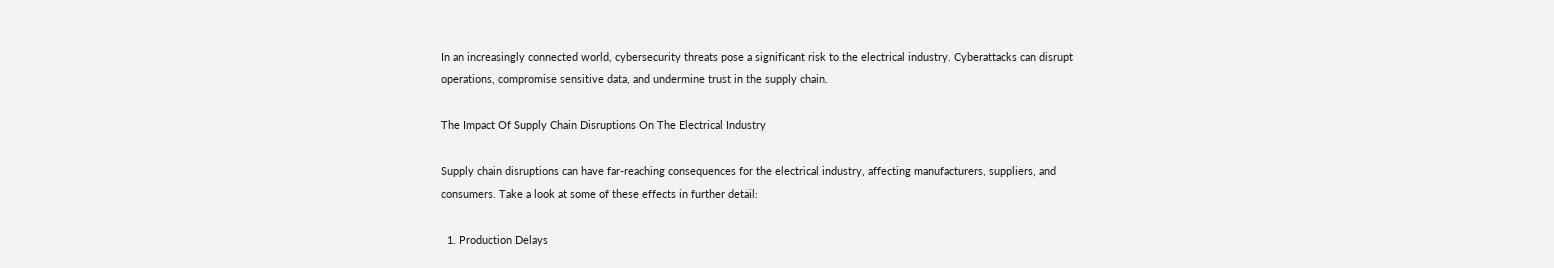In an increasingly connected world, cybersecurity threats pose a significant risk to the electrical industry. Cyberattacks can disrupt operations, compromise sensitive data, and undermine trust in the supply chain.

The Impact Of Supply Chain Disruptions On The Electrical Industry

Supply chain disruptions can have far-reaching consequences for the electrical industry, affecting manufacturers, suppliers, and consumers. Take a look at some of these effects in further detail:

  1. Production Delays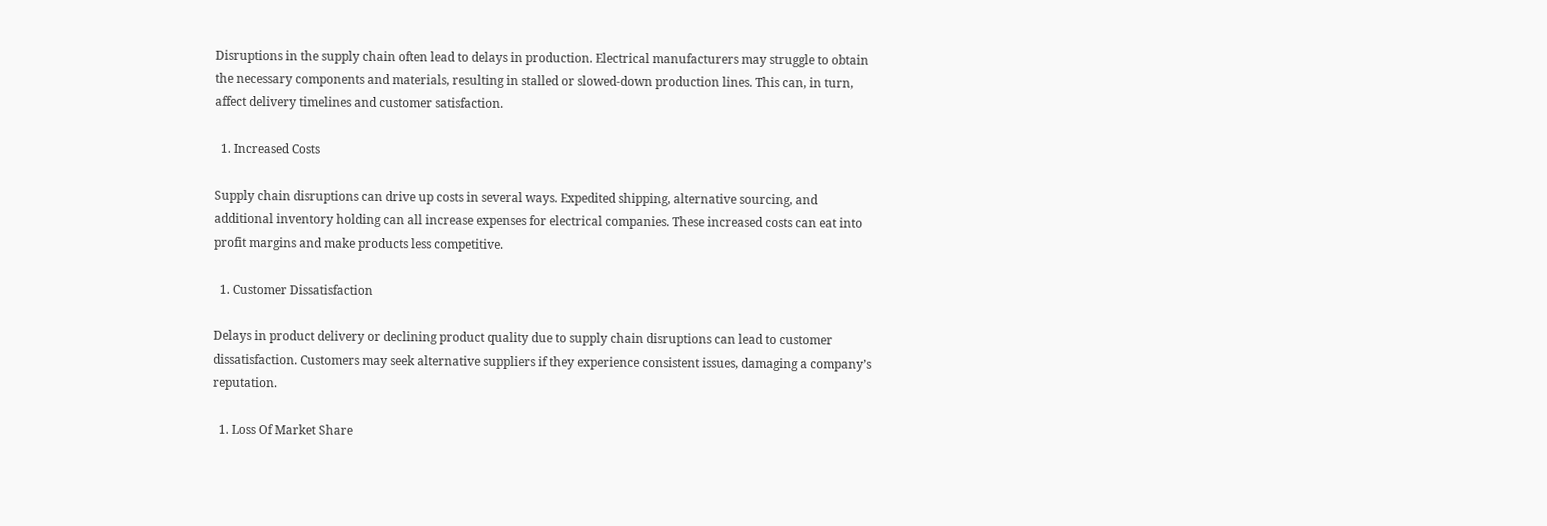Disruptions in the supply chain often lead to delays in production. Electrical manufacturers may struggle to obtain the necessary components and materials, resulting in stalled or slowed-down production lines. This can, in turn, affect delivery timelines and customer satisfaction.

  1. Increased Costs

Supply chain disruptions can drive up costs in several ways. Expedited shipping, alternative sourcing, and additional inventory holding can all increase expenses for electrical companies. These increased costs can eat into profit margins and make products less competitive.

  1. Customer Dissatisfaction

Delays in product delivery or declining product quality due to supply chain disruptions can lead to customer dissatisfaction. Customers may seek alternative suppliers if they experience consistent issues, damaging a company’s reputation.

  1. Loss Of Market Share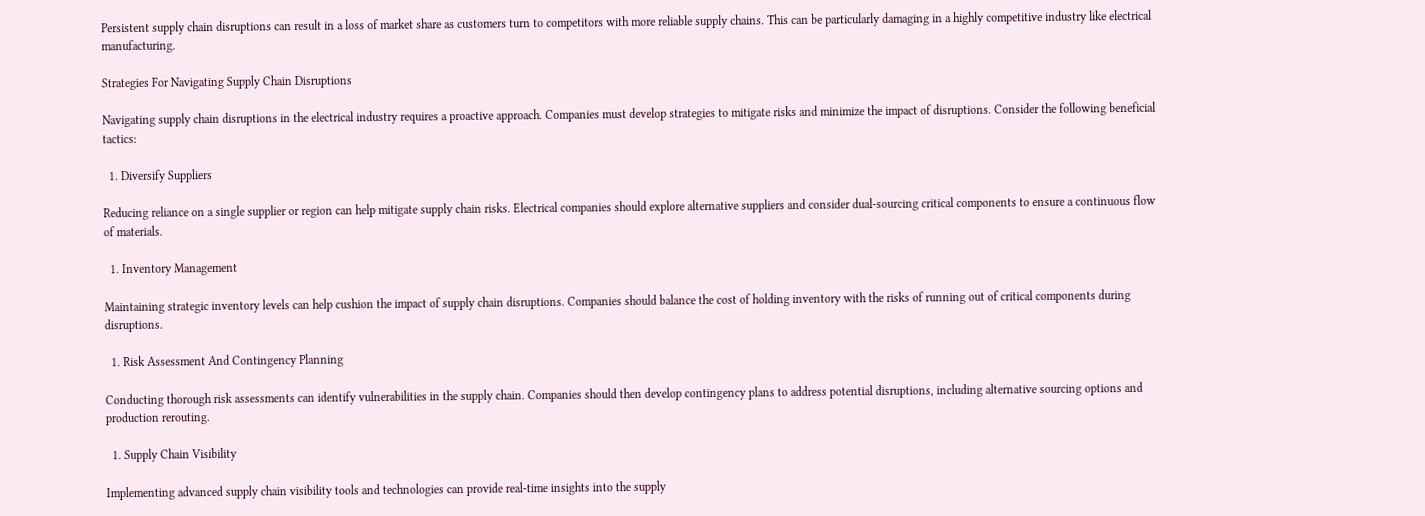Persistent supply chain disruptions can result in a loss of market share as customers turn to competitors with more reliable supply chains. This can be particularly damaging in a highly competitive industry like electrical manufacturing.

Strategies For Navigating Supply Chain Disruptions

Navigating supply chain disruptions in the electrical industry requires a proactive approach. Companies must develop strategies to mitigate risks and minimize the impact of disruptions. Consider the following beneficial tactics:

  1. Diversify Suppliers

Reducing reliance on a single supplier or region can help mitigate supply chain risks. Electrical companies should explore alternative suppliers and consider dual-sourcing critical components to ensure a continuous flow of materials.

  1. Inventory Management

Maintaining strategic inventory levels can help cushion the impact of supply chain disruptions. Companies should balance the cost of holding inventory with the risks of running out of critical components during disruptions.

  1. Risk Assessment And Contingency Planning

Conducting thorough risk assessments can identify vulnerabilities in the supply chain. Companies should then develop contingency plans to address potential disruptions, including alternative sourcing options and production rerouting.

  1. Supply Chain Visibility

Implementing advanced supply chain visibility tools and technologies can provide real-time insights into the supply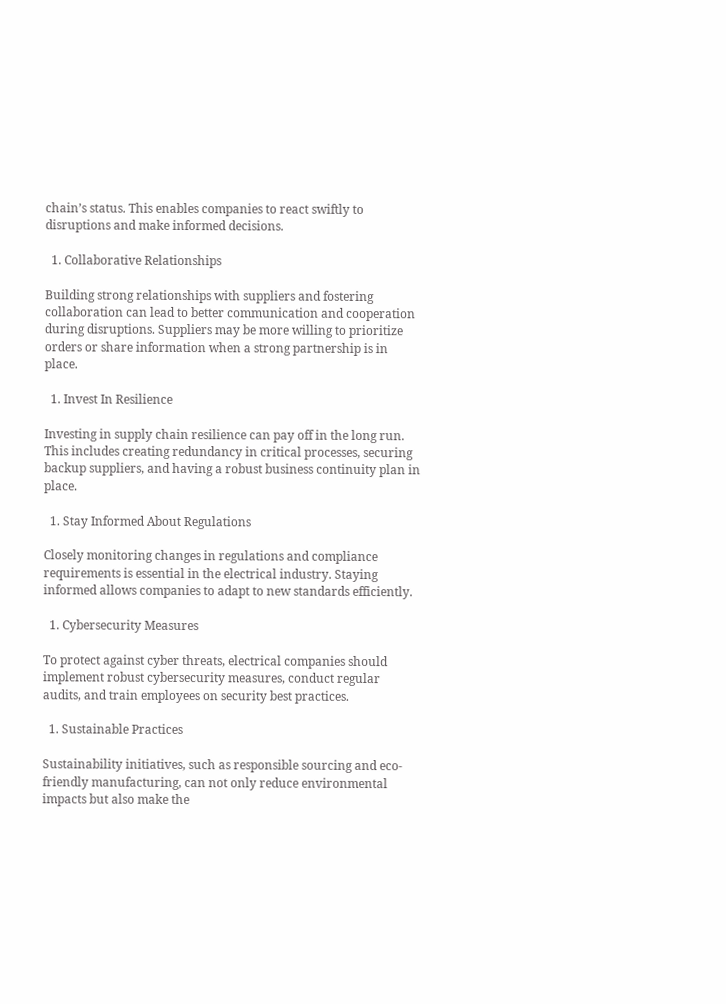chain’s status. This enables companies to react swiftly to disruptions and make informed decisions.

  1. Collaborative Relationships

Building strong relationships with suppliers and fostering collaboration can lead to better communication and cooperation during disruptions. Suppliers may be more willing to prioritize orders or share information when a strong partnership is in place.

  1. Invest In Resilience

Investing in supply chain resilience can pay off in the long run. This includes creating redundancy in critical processes, securing backup suppliers, and having a robust business continuity plan in place.

  1. Stay Informed About Regulations

Closely monitoring changes in regulations and compliance requirements is essential in the electrical industry. Staying informed allows companies to adapt to new standards efficiently.

  1. Cybersecurity Measures

To protect against cyber threats, electrical companies should implement robust cybersecurity measures, conduct regular audits, and train employees on security best practices.

  1. Sustainable Practices

Sustainability initiatives, such as responsible sourcing and eco-friendly manufacturing, can not only reduce environmental impacts but also make the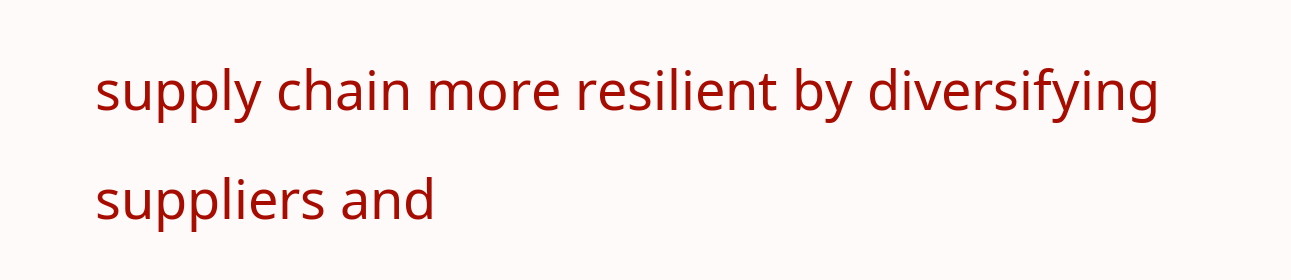supply chain more resilient by diversifying suppliers and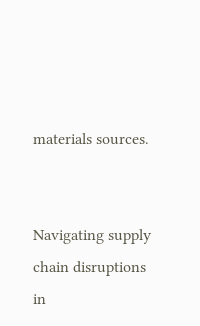materials sources.


Navigating supply chain disruptions in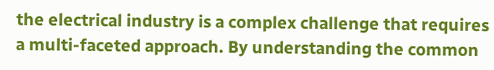the electrical industry is a complex challenge that requires a multi-faceted approach. By understanding the common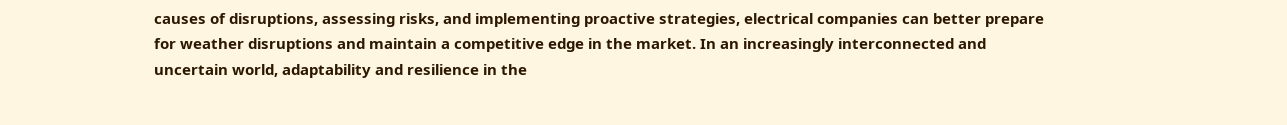causes of disruptions, assessing risks, and implementing proactive strategies, electrical companies can better prepare for weather disruptions and maintain a competitive edge in the market. In an increasingly interconnected and uncertain world, adaptability and resilience in the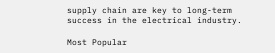supply chain are key to long-term success in the electrical industry.

Most Popular